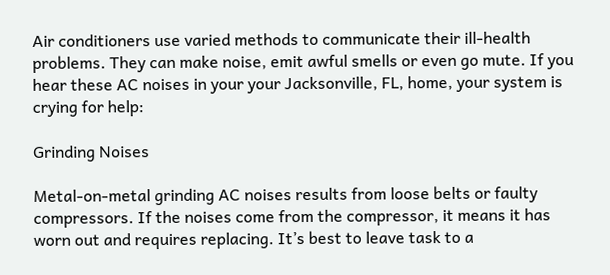Air conditioners use varied methods to communicate their ill-health problems. They can make noise, emit awful smells or even go mute. If you hear these AC noises in your your Jacksonville, FL, home, your system is crying for help:

Grinding Noises

Metal-on-metal grinding AC noises results from loose belts or faulty compressors. If the noises come from the compressor, it means it has worn out and requires replacing. It’s best to leave task to a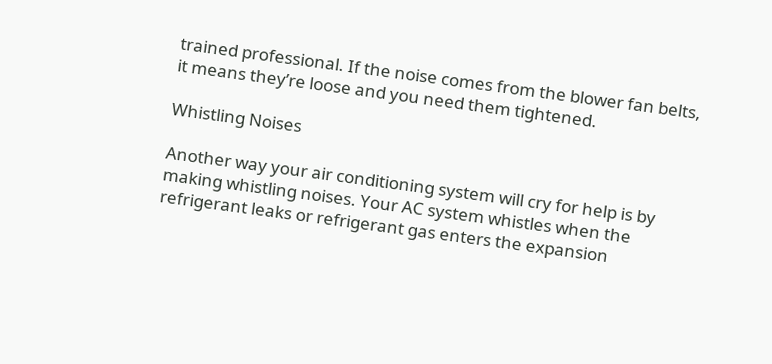trained professional. If the noise comes from the blower fan belts, it means they’re loose and you need them tightened.

Whistling Noises

Another way your air conditioning system will cry for help is by making whistling noises. Your AC system whistles when the refrigerant leaks or refrigerant gas enters the expansion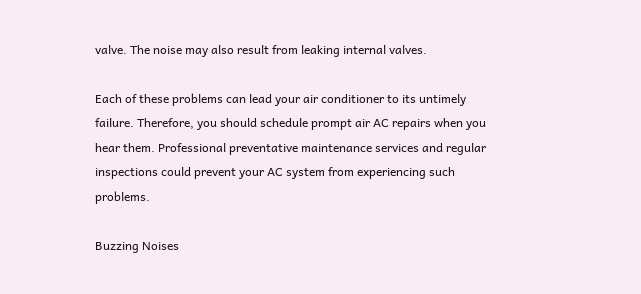valve. The noise may also result from leaking internal valves.

Each of these problems can lead your air conditioner to its untimely failure. Therefore, you should schedule prompt air AC repairs when you hear them. Professional preventative maintenance services and regular inspections could prevent your AC system from experiencing such problems.

Buzzing Noises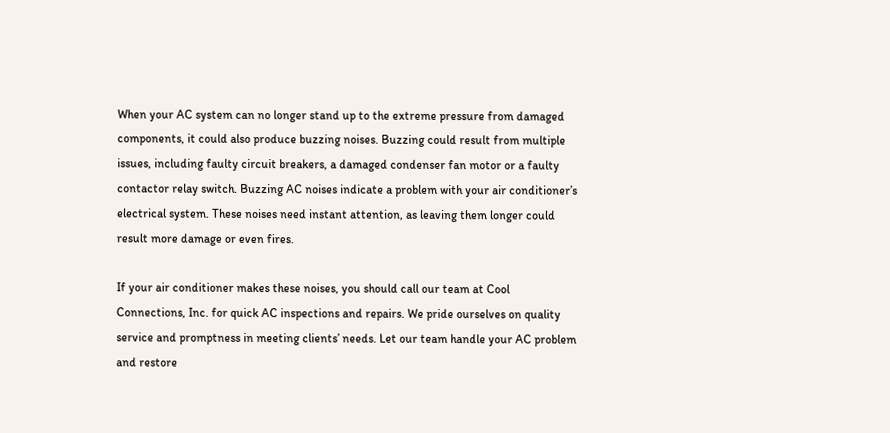When your AC system can no longer stand up to the extreme pressure from damaged components, it could also produce buzzing noises. Buzzing could result from multiple issues, including faulty circuit breakers, a damaged condenser fan motor or a faulty contactor relay switch. Buzzing AC noises indicate a problem with your air conditioner’s electrical system. These noises need instant attention, as leaving them longer could result more damage or even fires.

If your air conditioner makes these noises, you should call our team at Cool Connections, Inc. for quick AC inspections and repairs. We pride ourselves on quality service and promptness in meeting clients’ needs. Let our team handle your AC problem and restore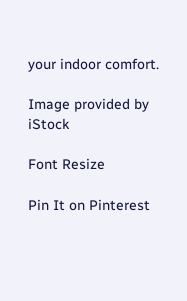your indoor comfort.

Image provided by iStock

Font Resize

Pin It on Pinterest